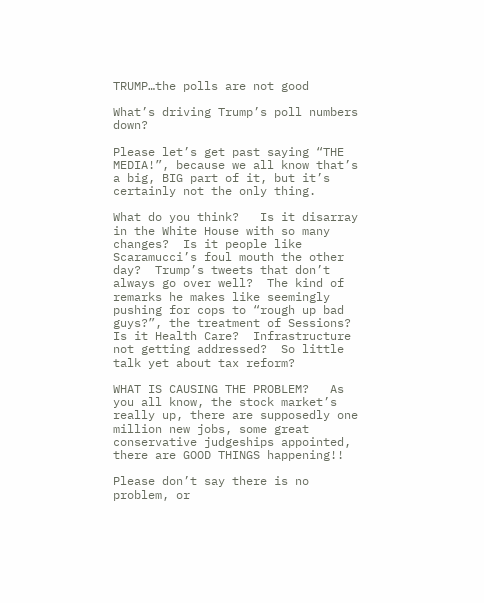TRUMP…the polls are not good

What’s driving Trump’s poll numbers down?

Please let’s get past saying “THE MEDIA!”, because we all know that’s a big, BIG part of it, but it’s certainly not the only thing.

What do you think?   Is it disarray in the White House with so many changes?  Is it people like Scaramucci’s foul mouth the other day?  Trump’s tweets that don’t always go over well?  The kind of remarks he makes like seemingly pushing for cops to “rough up bad guys?”, the treatment of Sessions?  Is it Health Care?  Infrastructure not getting addressed?  So little talk yet about tax reform?

WHAT IS CAUSING THE PROBLEM?   As you all know, the stock market’s really up, there are supposedly one million new jobs, some great conservative judgeships appointed, there are GOOD THINGS happening!!

Please don’t say there is no problem, or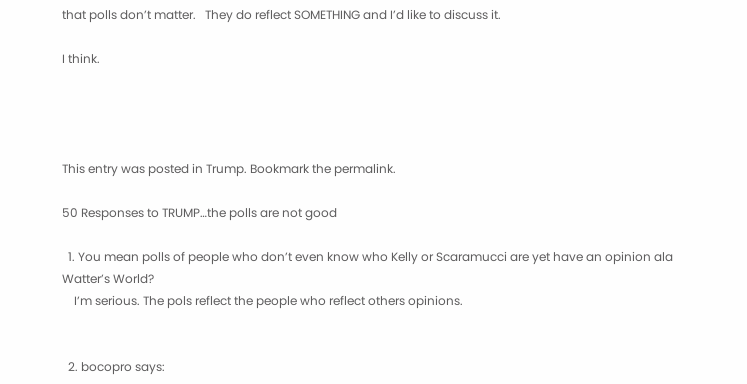that polls don’t matter.   They do reflect SOMETHING and I’d like to discuss it.

I think.




This entry was posted in Trump. Bookmark the permalink.

50 Responses to TRUMP…the polls are not good

  1. You mean polls of people who don’t even know who Kelly or Scaramucci are yet have an opinion ala Watter’s World?
    I’m serious. The pols reflect the people who reflect others opinions.


  2. bocopro says: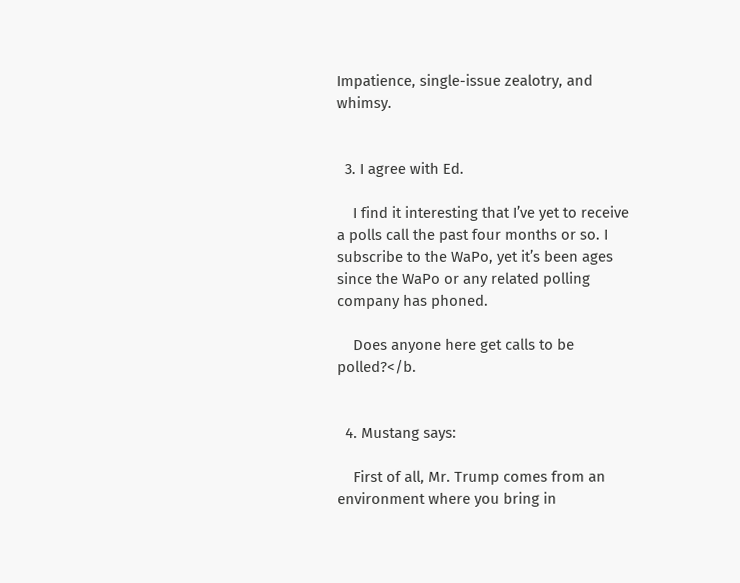Impatience, single-issue zealotry, and whimsy.


  3. I agree with Ed.

    I find it interesting that I’ve yet to receive a polls call the past four months or so. I subscribe to the WaPo, yet it’s been ages since the WaPo or any related polling company has phoned.

    Does anyone here get calls to be polled?</b.


  4. Mustang says:

    First of all, Mr. Trump comes from an environment where you bring in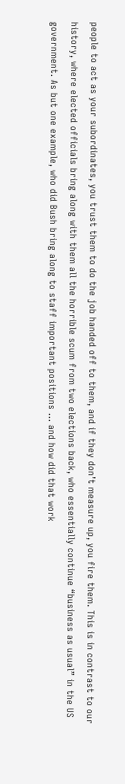people to act as your subordinates, you trust them to do the job handed off to them, and if they don’t measure up, you fire them. This is in contrast to our history, where elected officials bring along with them all the horrible scum from two elections back, who essentially continue “business as usual” in the US government. As but one example, who did Bush bring along to staff important positions … and how did that work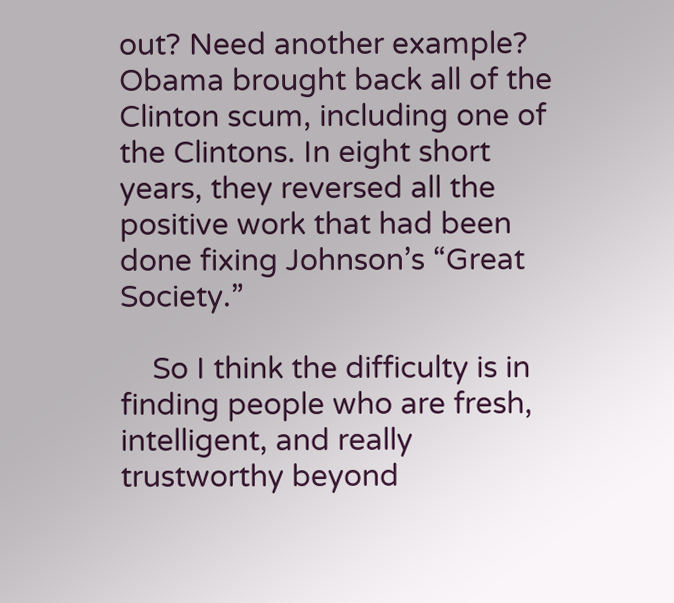out? Need another example? Obama brought back all of the Clinton scum, including one of the Clintons. In eight short years, they reversed all the positive work that had been done fixing Johnson’s “Great Society.”

    So I think the difficulty is in finding people who are fresh, intelligent, and really trustworthy beyond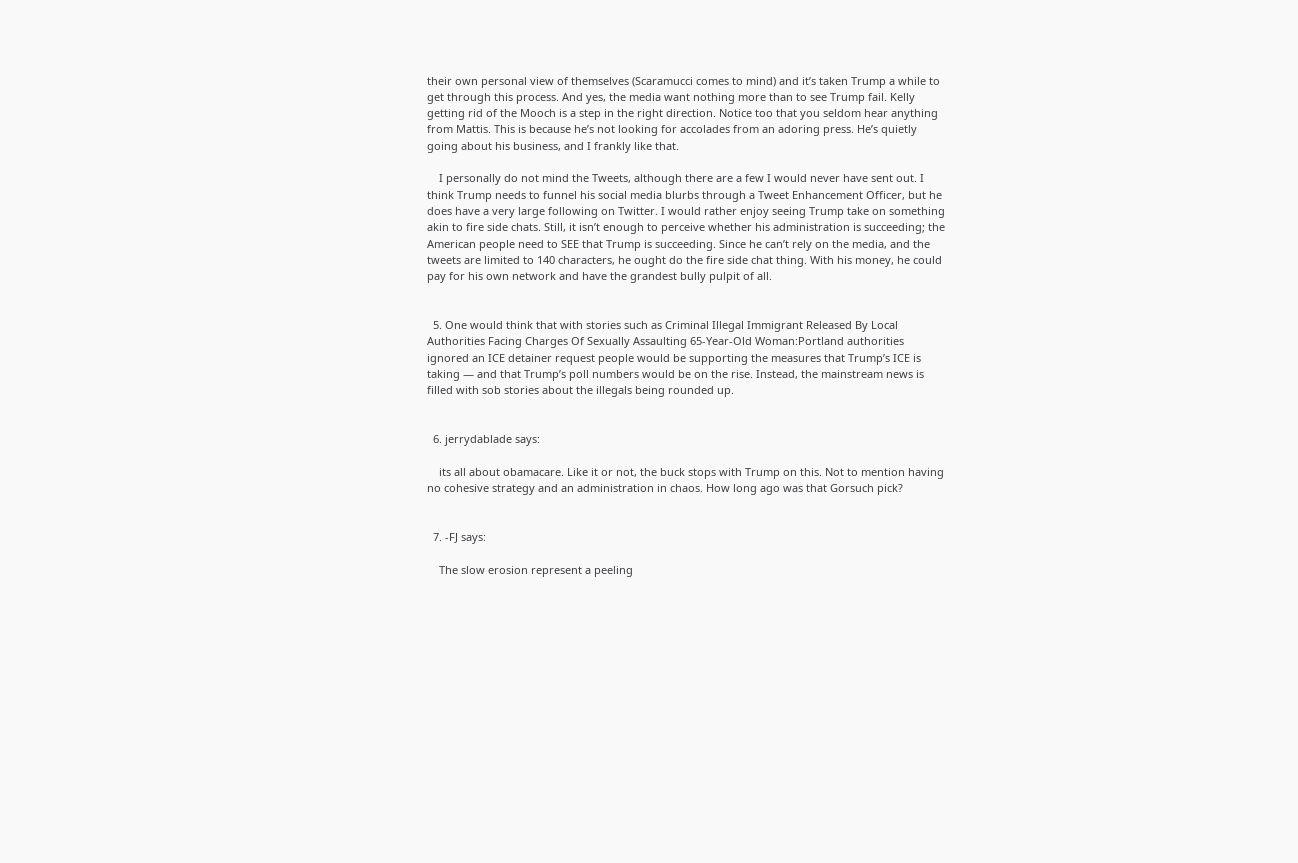their own personal view of themselves (Scaramucci comes to mind) and it’s taken Trump a while to get through this process. And yes, the media want nothing more than to see Trump fail. Kelly getting rid of the Mooch is a step in the right direction. Notice too that you seldom hear anything from Mattis. This is because he’s not looking for accolades from an adoring press. He’s quietly going about his business, and I frankly like that.

    I personally do not mind the Tweets, although there are a few I would never have sent out. I think Trump needs to funnel his social media blurbs through a Tweet Enhancement Officer, but he does have a very large following on Twitter. I would rather enjoy seeing Trump take on something akin to fire side chats. Still, it isn’t enough to perceive whether his administration is succeeding; the American people need to SEE that Trump is succeeding. Since he can’t rely on the media, and the tweets are limited to 140 characters, he ought do the fire side chat thing. With his money, he could pay for his own network and have the grandest bully pulpit of all.


  5. One would think that with stories such as Criminal Illegal Immigrant Released By Local Authorities Facing Charges Of Sexually Assaulting 65-Year-Old Woman:Portland authorities ignored an ICE detainer request people would be supporting the measures that Trump’s ICE is taking — and that Trump’s poll numbers would be on the rise. Instead, the mainstream news is filled with sob stories about the illegals being rounded up.


  6. jerrydablade says:

    its all about obamacare. Like it or not, the buck stops with Trump on this. Not to mention having no cohesive strategy and an administration in chaos. How long ago was that Gorsuch pick?


  7. -FJ says:

    The slow erosion represent a peeling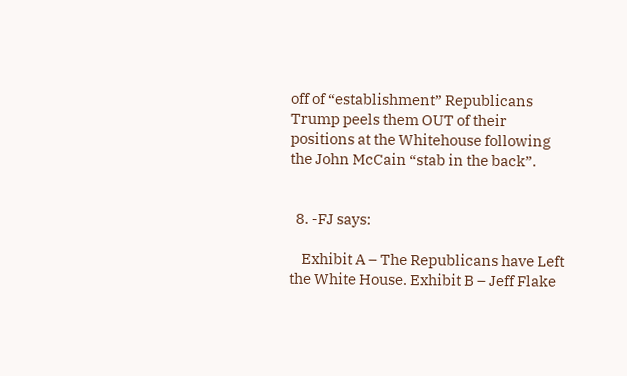off of “establishment” Republicans Trump peels them OUT of their positions at the Whitehouse following the John McCain “stab in the back”.


  8. -FJ says:

    Exhibit A – The Republicans have Left the White House. Exhibit B – Jeff Flake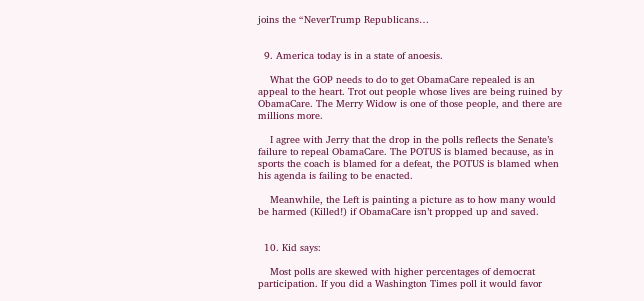joins the “NeverTrump Republicans…


  9. America today is in a state of anoesis.

    What the GOP needs to do to get ObamaCare repealed is an appeal to the heart. Trot out people whose lives are being ruined by ObamaCare. The Merry Widow is one of those people, and there are millions more.

    I agree with Jerry that the drop in the polls reflects the Senate’s failure to repeal ObamaCare. The POTUS is blamed because, as in sports the coach is blamed for a defeat, the POTUS is blamed when his agenda is failing to be enacted.

    Meanwhile, the Left is painting a picture as to how many would be harmed (Killed!) if ObamaCare isn’t propped up and saved.


  10. Kid says:

    Most polls are skewed with higher percentages of democrat participation. If you did a Washington Times poll it would favor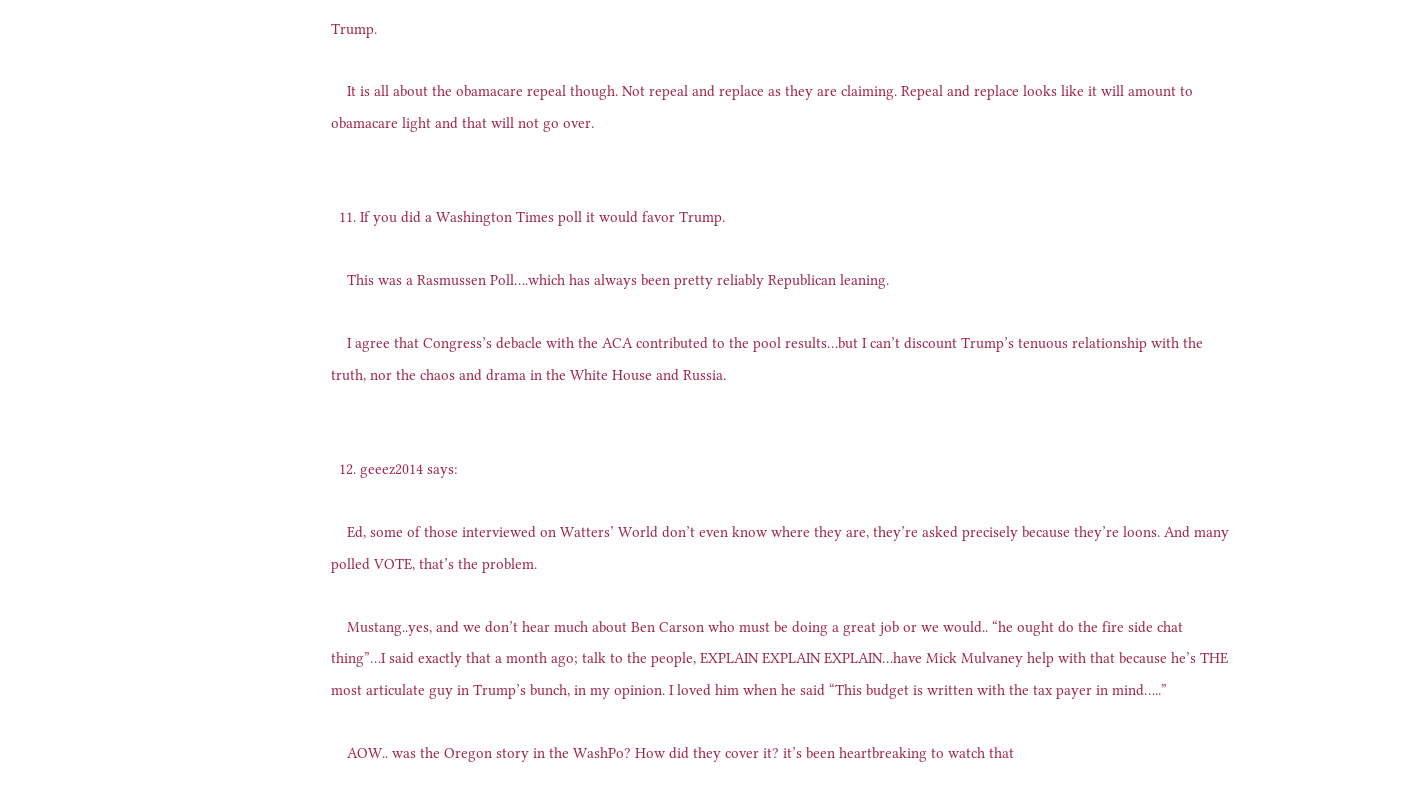Trump.

    It is all about the obamacare repeal though. Not repeal and replace as they are claiming. Repeal and replace looks like it will amount to obamacare light and that will not go over.


  11. If you did a Washington Times poll it would favor Trump.

    This was a Rasmussen Poll….which has always been pretty reliably Republican leaning.

    I agree that Congress’s debacle with the ACA contributed to the pool results…but I can’t discount Trump’s tenuous relationship with the truth, nor the chaos and drama in the White House and Russia.


  12. geeez2014 says:

    Ed, some of those interviewed on Watters’ World don’t even know where they are, they’re asked precisely because they’re loons. And many polled VOTE, that’s the problem.

    Mustang..yes, and we don’t hear much about Ben Carson who must be doing a great job or we would.. “he ought do the fire side chat thing”…I said exactly that a month ago; talk to the people, EXPLAIN EXPLAIN EXPLAIN…have Mick Mulvaney help with that because he’s THE most articulate guy in Trump’s bunch, in my opinion. I loved him when he said “This budget is written with the tax payer in mind…..”

    AOW.. was the Oregon story in the WashPo? How did they cover it? it’s been heartbreaking to watch that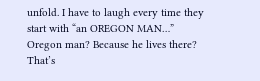unfold. I have to laugh every time they start with “an OREGON MAN…” Oregon man? Because he lives there? That’s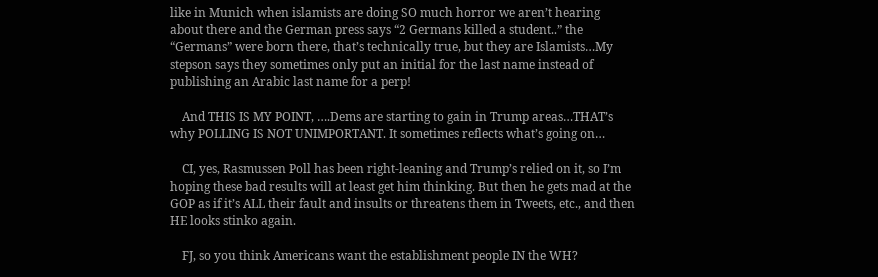like in Munich when islamists are doing SO much horror we aren’t hearing about there and the German press says “2 Germans killed a student..” the “Germans” were born there, that’s technically true, but they are Islamists…My stepson says they sometimes only put an initial for the last name instead of publishing an Arabic last name for a perp!

    And THIS IS MY POINT, ….Dems are starting to gain in Trump areas…THAT’s why POLLING IS NOT UNIMPORTANT. It sometimes reflects what’s going on…

    CI, yes, Rasmussen Poll has been right-leaning and Trump’s relied on it, so I’m hoping these bad results will at least get him thinking. But then he gets mad at the GOP as if it’s ALL their fault and insults or threatens them in Tweets, etc., and then HE looks stinko again.

    FJ, so you think Americans want the establishment people IN the WH?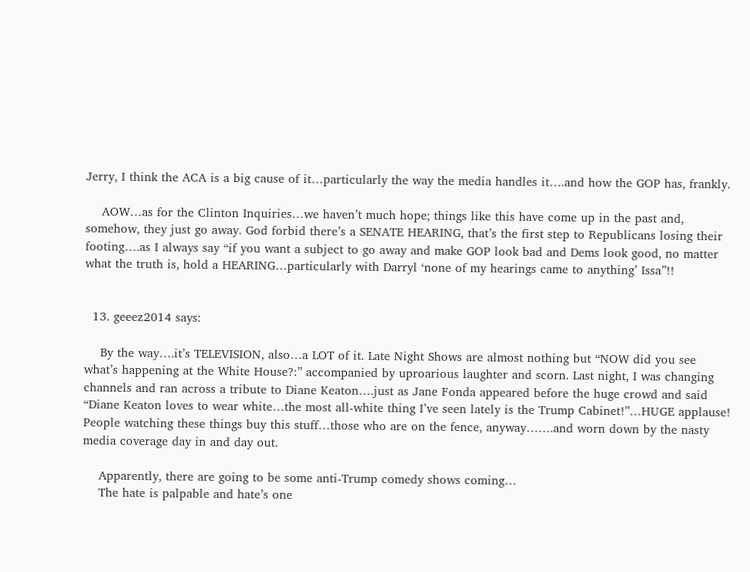Jerry, I think the ACA is a big cause of it…particularly the way the media handles it….and how the GOP has, frankly.

    AOW…as for the Clinton Inquiries…we haven’t much hope; things like this have come up in the past and, somehow, they just go away. God forbid there’s a SENATE HEARING, that’s the first step to Republicans losing their footing….as I always say “if you want a subject to go away and make GOP look bad and Dems look good, no matter what the truth is, hold a HEARING…particularly with Darryl ‘none of my hearings came to anything’ Issa”!!


  13. geeez2014 says:

    By the way….it’s TELEVISION, also…a LOT of it. Late Night Shows are almost nothing but “NOW did you see what’s happening at the White House?:” accompanied by uproarious laughter and scorn. Last night, I was changing channels and ran across a tribute to Diane Keaton….just as Jane Fonda appeared before the huge crowd and said “Diane Keaton loves to wear white…the most all-white thing I’ve seen lately is the Trump Cabinet!”…HUGE applause! People watching these things buy this stuff…those who are on the fence, anyway…….and worn down by the nasty media coverage day in and day out.

    Apparently, there are going to be some anti-Trump comedy shows coming…
    The hate is palpable and hate’s one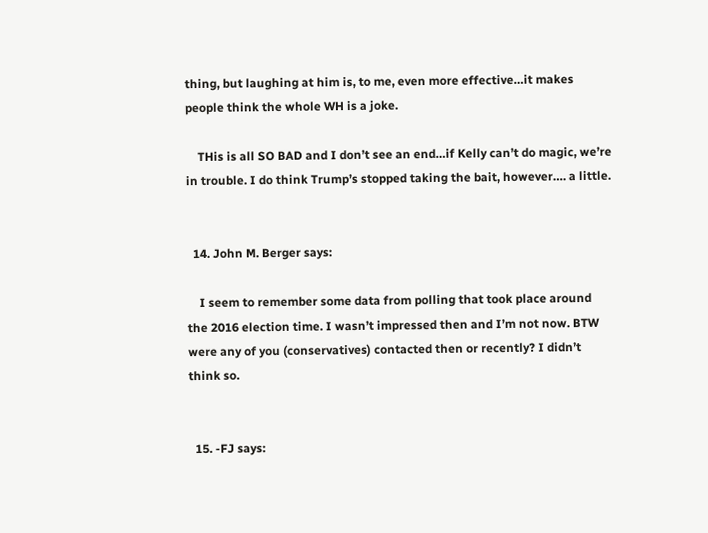thing, but laughing at him is, to me, even more effective…it makes people think the whole WH is a joke.

    THis is all SO BAD and I don’t see an end…if Kelly can’t do magic, we’re in trouble. I do think Trump’s stopped taking the bait, however…. a little.


  14. John M. Berger says:

    I seem to remember some data from polling that took place around the 2016 election time. I wasn’t impressed then and I’m not now. BTW were any of you (conservatives) contacted then or recently? I didn’t think so.


  15. -FJ says: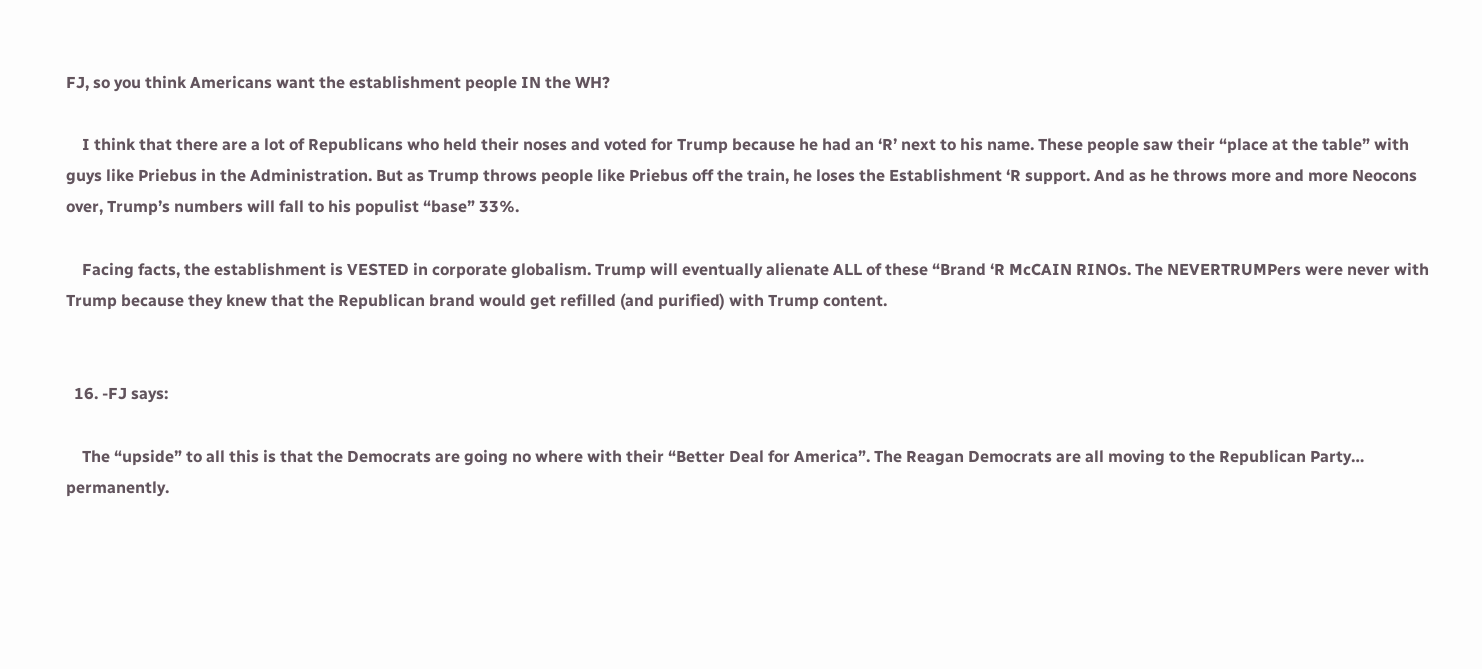FJ, so you think Americans want the establishment people IN the WH?

    I think that there are a lot of Republicans who held their noses and voted for Trump because he had an ‘R’ next to his name. These people saw their “place at the table” with guys like Priebus in the Administration. But as Trump throws people like Priebus off the train, he loses the Establishment ‘R support. And as he throws more and more Neocons over, Trump’s numbers will fall to his populist “base” 33%.

    Facing facts, the establishment is VESTED in corporate globalism. Trump will eventually alienate ALL of these “Brand ‘R McCAIN RINOs. The NEVERTRUMPers were never with Trump because they knew that the Republican brand would get refilled (and purified) with Trump content.


  16. -FJ says:

    The “upside” to all this is that the Democrats are going no where with their “Better Deal for America”. The Reagan Democrats are all moving to the Republican Party… permanently.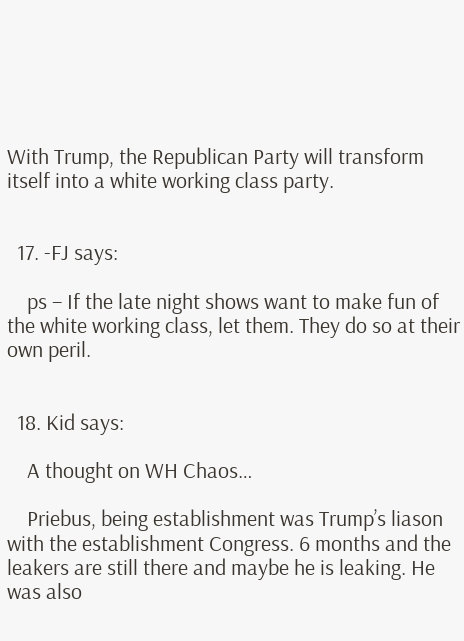With Trump, the Republican Party will transform itself into a white working class party.


  17. -FJ says:

    ps – If the late night shows want to make fun of the white working class, let them. They do so at their own peril.


  18. Kid says:

    A thought on WH Chaos…

    Priebus, being establishment was Trump’s liason with the establishment Congress. 6 months and the leakers are still there and maybe he is leaking. He was also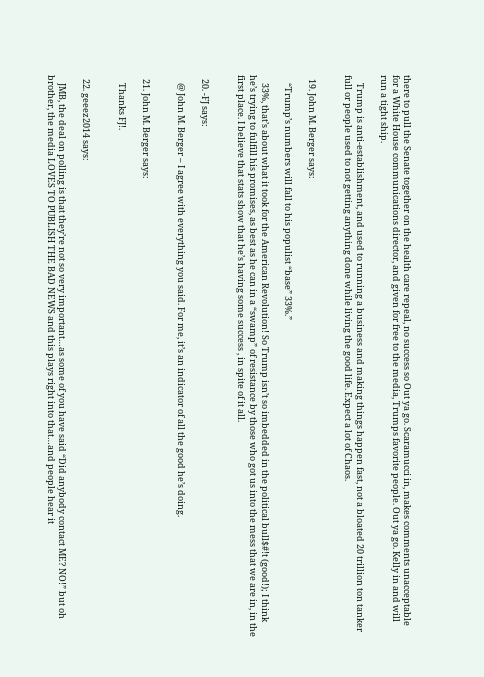there to pull the Senate together on the health care repeal, no success so Out ya go. Scaramucci in, makes comments unacceptable for a White House communications director, and given for free to the media, Trumps favorite people. Out ya go. Kelly in and will run a tight ship.

    Trump is anti-establishment, and used to running a business and making things happen fast, not a bloated 20 trillion ton tanker full or people used to not getting anything done while living the good life. Expect a lot of Chaos.


  19. John M. Berger says:

    “Trump’s numbers will fall to his populist “base” 33%.”

    33%, that’s about what it took for the American Revolution! So Trump isn’t so imbedded in the political bull$#!t (good!); I think he’s trying to fulfill his promises, as best as he can in a “swamp” of resistance by those who got us into the mess that we are in, in the first place. I believe that stats show that he’s having some success , in spite of it all.


  20. -FJ says:

    @ John M. Berger – I agree with everything you said. For me, it’s an indicator of all the good he’s doing.


  21. John M. Berger says:

    Thanks FJ!.


  22. geeez2014 says:

    JMB, the deal on polling is that they’re not so very important…as some of you have said “Did anybody contact ME? NO!” but oh brother, the media LOVES TO PUBLISH THE BAD NEWS and this plays right into that…and people hear it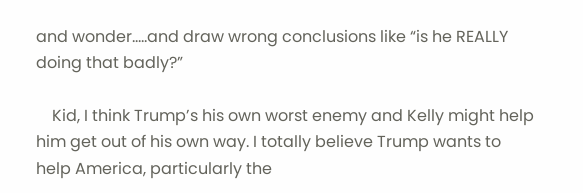and wonder…..and draw wrong conclusions like “is he REALLY doing that badly?”

    Kid, I think Trump’s his own worst enemy and Kelly might help him get out of his own way. I totally believe Trump wants to help America, particularly the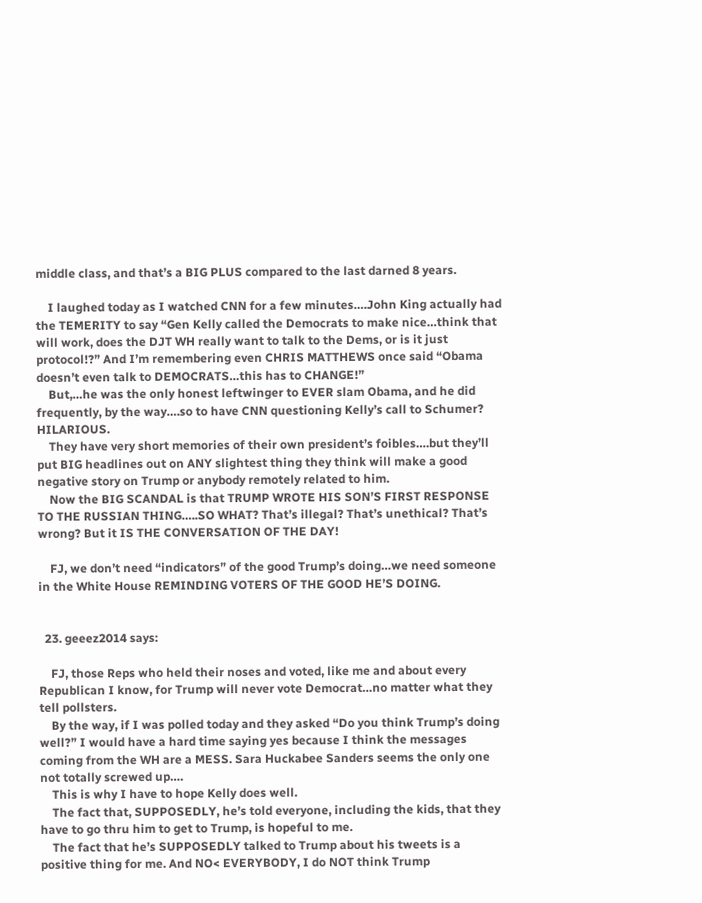middle class, and that’s a BIG PLUS compared to the last darned 8 years.

    I laughed today as I watched CNN for a few minutes….John King actually had the TEMERITY to say “Gen Kelly called the Democrats to make nice…think that will work, does the DJT WH really want to talk to the Dems, or is it just protocol!?” And I’m remembering even CHRIS MATTHEWS once said “Obama doesn’t even talk to DEMOCRATS…this has to CHANGE!”
    But,…he was the only honest leftwinger to EVER slam Obama, and he did frequently, by the way….so to have CNN questioning Kelly’s call to Schumer? HILARIOUS.
    They have very short memories of their own president’s foibles….but they’ll put BIG headlines out on ANY slightest thing they think will make a good negative story on Trump or anybody remotely related to him.
    Now the BIG SCANDAL is that TRUMP WROTE HIS SON’S FIRST RESPONSE TO THE RUSSIAN THING…..SO WHAT? That’s illegal? That’s unethical? That’s wrong? But it IS THE CONVERSATION OF THE DAY!

    FJ, we don’t need “indicators” of the good Trump’s doing…we need someone in the White House REMINDING VOTERS OF THE GOOD HE’S DOING.


  23. geeez2014 says:

    FJ, those Reps who held their noses and voted, like me and about every Republican I know, for Trump will never vote Democrat…no matter what they tell pollsters.
    By the way, if I was polled today and they asked “Do you think Trump’s doing well?” I would have a hard time saying yes because I think the messages coming from the WH are a MESS. Sara Huckabee Sanders seems the only one not totally screwed up….
    This is why I have to hope Kelly does well.
    The fact that, SUPPOSEDLY, he’s told everyone, including the kids, that they have to go thru him to get to Trump, is hopeful to me.
    The fact that he’s SUPPOSEDLY talked to Trump about his tweets is a positive thing for me. And NO< EVERYBODY, I do NOT think Trump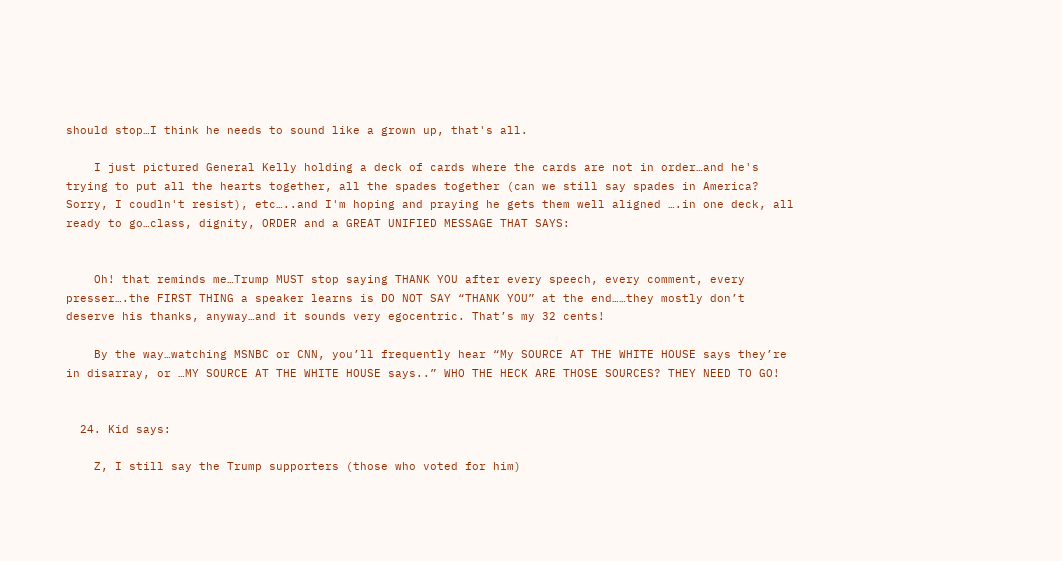should stop…I think he needs to sound like a grown up, that's all.

    I just pictured General Kelly holding a deck of cards where the cards are not in order…and he's trying to put all the hearts together, all the spades together (can we still say spades in America? Sorry, I coudln't resist), etc…..and I'm hoping and praying he gets them well aligned ….in one deck, all ready to go…class, dignity, ORDER and a GREAT UNIFIED MESSAGE THAT SAYS:


    Oh! that reminds me…Trump MUST stop saying THANK YOU after every speech, every comment, every presser….the FIRST THING a speaker learns is DO NOT SAY “THANK YOU” at the end……they mostly don’t deserve his thanks, anyway…and it sounds very egocentric. That’s my 32 cents!

    By the way…watching MSNBC or CNN, you’ll frequently hear “My SOURCE AT THE WHITE HOUSE says they’re in disarray, or …MY SOURCE AT THE WHITE HOUSE says..” WHO THE HECK ARE THOSE SOURCES? THEY NEED TO GO!


  24. Kid says:

    Z, I still say the Trump supporters (those who voted for him)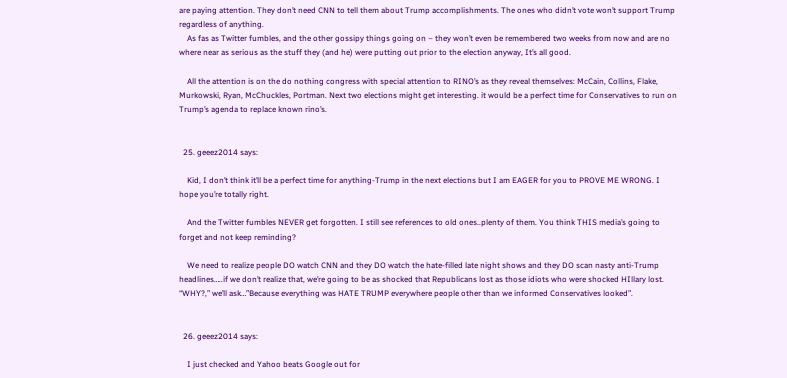are paying attention. They don’t need CNN to tell them about Trump accomplishments. The ones who didn’t vote won’t support Trump regardless of anything.
    As fas as Twitter fumbles, and the other gossipy things going on – they won’t even be remembered two weeks from now and are no where near as serious as the stuff they (and he) were putting out prior to the election anyway, It’s all good.

    All the attention is on the do nothing congress with special attention to RINO’s as they reveal themselves: McCain, Collins, Flake, Murkowski, Ryan, McChuckles, Portman. Next two elections might get interesting. it would be a perfect time for Conservatives to run on Trump’s agenda to replace known rino’s.


  25. geeez2014 says:

    Kid, I don’t think it’ll be a perfect time for anything-Trump in the next elections but I am EAGER for you to PROVE ME WRONG. I hope you’re totally right.

    And the Twitter fumbles NEVER get forgotten. I still see references to old ones..plenty of them. You think THIS media’s going to forget and not keep reminding?

    We need to realize people DO watch CNN and they DO watch the hate-filled late night shows and they DO scan nasty anti-Trump headlines…..if we don’t realize that, we’re going to be as shocked that Republicans lost as those idiots who were shocked HIllary lost. “WHY?,” we’ll ask…”Because everything was HATE TRUMP everywhere people other than we informed Conservatives looked”.


  26. geeez2014 says:

    I just checked and Yahoo beats Google out for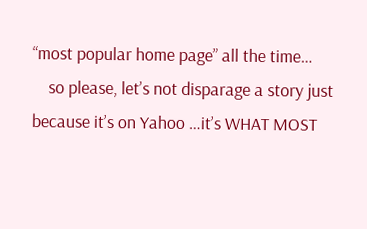“most popular home page” all the time…
    so please, let’s not disparage a story just because it’s on Yahoo …it’s WHAT MOST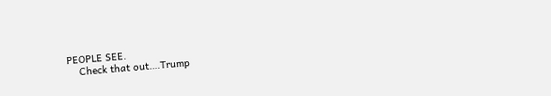PEOPLE SEE.
    Check that out….Trump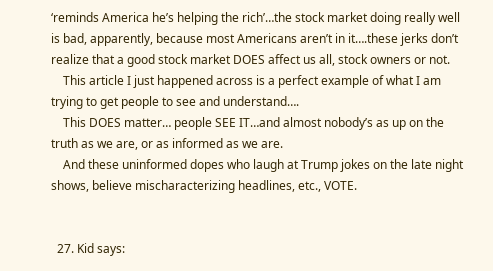‘reminds America he’s helping the rich’…the stock market doing really well is bad, apparently, because most Americans aren’t in it….these jerks don’t realize that a good stock market DOES affect us all, stock owners or not.
    This article I just happened across is a perfect example of what I am trying to get people to see and understand….
    This DOES matter… people SEE IT…and almost nobody’s as up on the truth as we are, or as informed as we are.
    And these uninformed dopes who laugh at Trump jokes on the late night shows, believe mischaracterizing headlines, etc., VOTE.


  27. Kid says: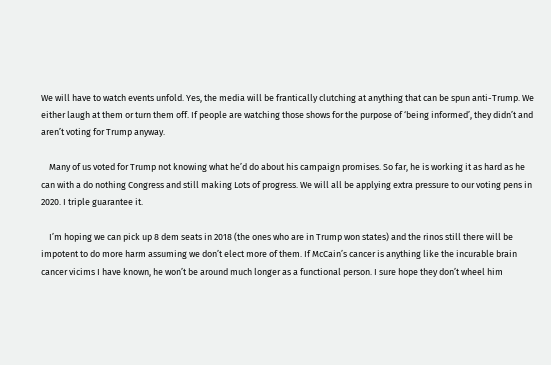We will have to watch events unfold. Yes, the media will be frantically clutching at anything that can be spun anti-Trump. We either laugh at them or turn them off. If people are watching those shows for the purpose of ‘being informed’, they didn’t and aren’t voting for Trump anyway.

    Many of us voted for Trump not knowing what he’d do about his campaign promises. So far, he is working it as hard as he can with a do nothing Congress and still making Lots of progress. We will all be applying extra pressure to our voting pens in 2020. I triple guarantee it.

    I’m hoping we can pick up 8 dem seats in 2018 (the ones who are in Trump won states) and the rinos still there will be impotent to do more harm assuming we don’t elect more of them. If McCain’s cancer is anything like the incurable brain cancer vicims I have known, he won’t be around much longer as a functional person. I sure hope they don’t wheel him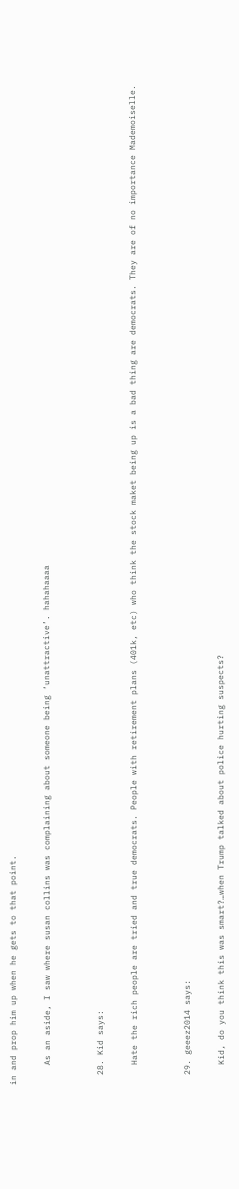in and prop him up when he gets to that point.

    As an aside, I saw where susan collins was complaining about someone being ‘unattractive’. hahahaaaa


  28. Kid says:

    Hate the rich people are tried and true democrats. People with retirement plans (401k, etc) who think the stock maket being up is a bad thing are democrats. They are of no importance Mademoiselle.


  29. geeez2014 says:

    Kid, do you think this was smart?…when Trump talked about police hurting suspects?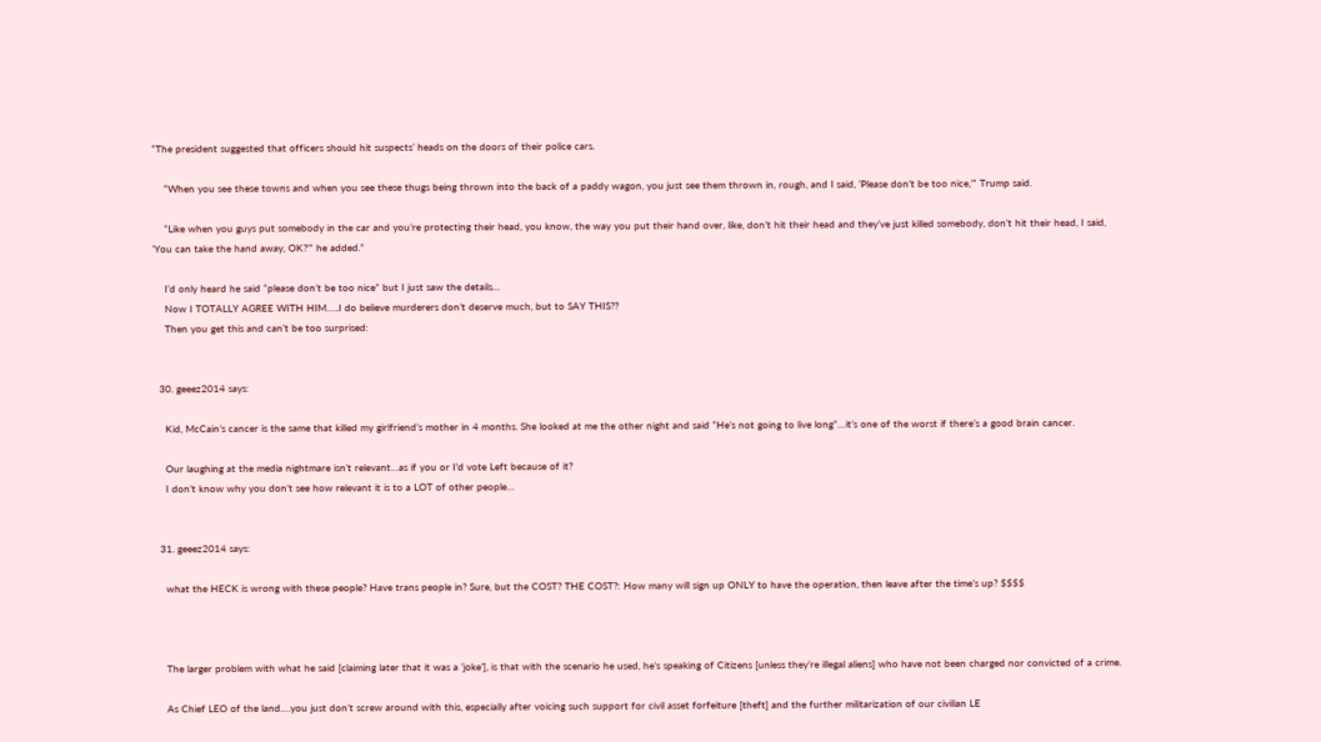“The president suggested that officers should hit suspects’ heads on the doors of their police cars.

    “When you see these towns and when you see these thugs being thrown into the back of a paddy wagon, you just see them thrown in, rough, and I said, ‘Please don’t be too nice,’” Trump said.

    “Like when you guys put somebody in the car and you’re protecting their head, you know, the way you put their hand over, like, don’t hit their head and they’ve just killed somebody, don’t hit their head, I said, ‘You can take the hand away, OK?’” he added.”

    I’d only heard he said “please don’t be too nice” but I just saw the details…
    Now I TOTALLY AGREE WITH HIM…..I do believe murderers don’t deserve much, but to SAY THIS??
    Then you get this and can’t be too surprised:


  30. geeez2014 says:

    Kid, McCain’s cancer is the same that killed my girlfriend’s mother in 4 months. She looked at me the other night and said “He’s not going to live long”…it’s one of the worst if there’s a good brain cancer.

    Our laughing at the media nightmare isn’t relevant…as if you or I’d vote Left because of it?
    I don’t know why you don’t see how relevant it is to a LOT of other people…


  31. geeez2014 says:

    what the HECK is wrong with these people? Have trans people in? Sure, but the COST? THE COST?: How many will sign up ONLY to have the operation, then leave after the time’s up? $$$$



    The larger problem with what he said [claiming later that it was a ‘joke’], is that with the scenario he used, he’s speaking of Citizens [unless they’re illegal aliens] who have not been charged nor convicted of a crime.

    As Chief LEO of the land….you just don’t screw around with this, especially after voicing such support for civil asset forfeiture [theft] and the further militarization of our civilian LE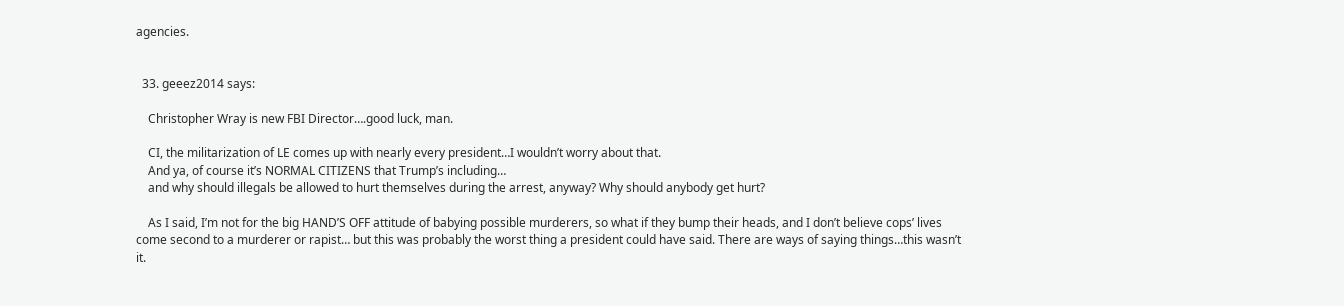agencies.


  33. geeez2014 says:

    Christopher Wray is new FBI Director….good luck, man.

    CI, the militarization of LE comes up with nearly every president…I wouldn’t worry about that.
    And ya, of course it’s NORMAL CITIZENS that Trump’s including…
    and why should illegals be allowed to hurt themselves during the arrest, anyway? Why should anybody get hurt?

    As I said, I’m not for the big HAND’S OFF attitude of babying possible murderers, so what if they bump their heads, and I don’t believe cops’ lives come second to a murderer or rapist… but this was probably the worst thing a president could have said. There are ways of saying things…this wasn’t it.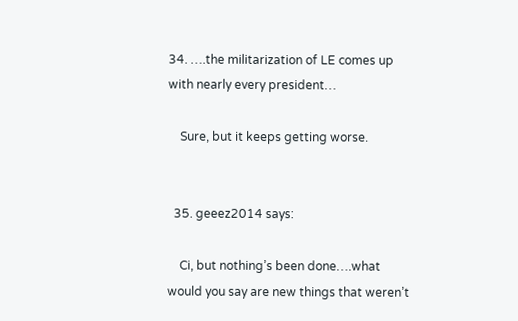34. ….the militarization of LE comes up with nearly every president…

    Sure, but it keeps getting worse.


  35. geeez2014 says:

    Ci, but nothing’s been done….what would you say are new things that weren’t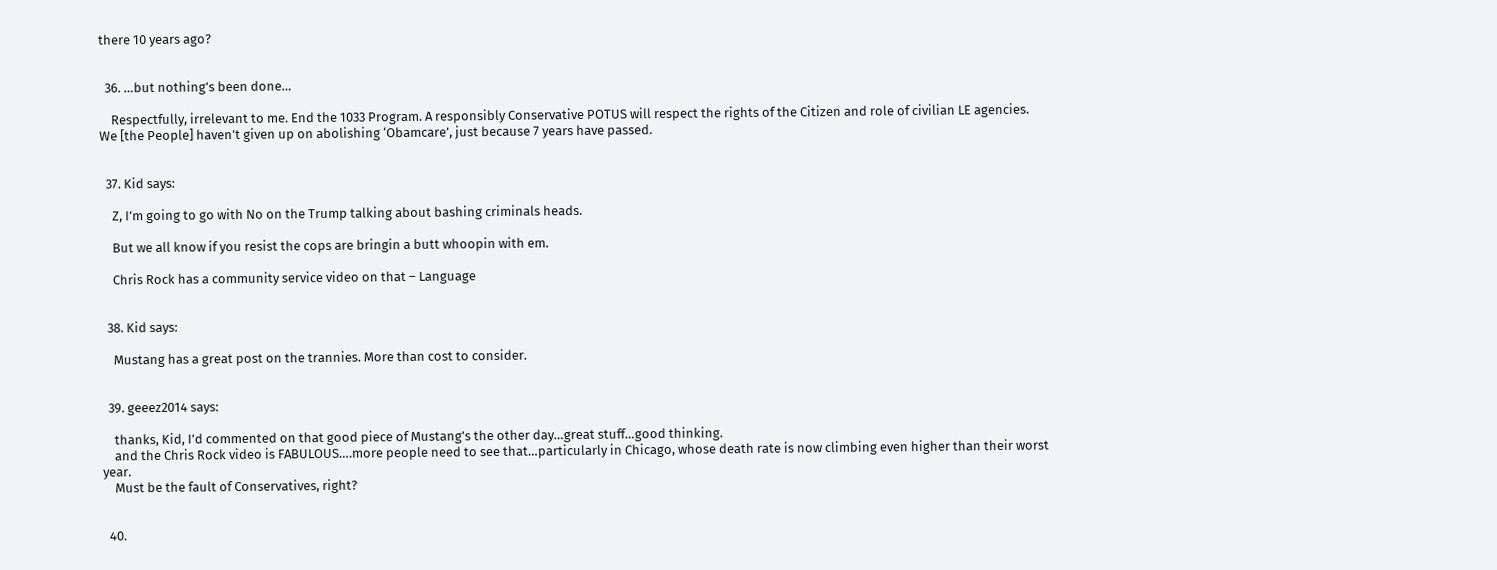there 10 years ago?


  36. …but nothing’s been done…

    Respectfully, irrelevant to me. End the 1033 Program. A responsibly Conservative POTUS will respect the rights of the Citizen and role of civilian LE agencies. We [the People] haven’t given up on abolishing ‘Obamcare’, just because 7 years have passed.


  37. Kid says:

    Z, I’m going to go with No on the Trump talking about bashing criminals heads.

    But we all know if you resist the cops are bringin a butt whoopin with em.

    Chris Rock has a community service video on that – Language


  38. Kid says:

    Mustang has a great post on the trannies. More than cost to consider.


  39. geeez2014 says:

    thanks, Kid, I’d commented on that good piece of Mustang’s the other day…great stuff…good thinking.
    and the Chris Rock video is FABULOUS….more people need to see that…particularly in Chicago, whose death rate is now climbing even higher than their worst year.
    Must be the fault of Conservatives, right?


  40.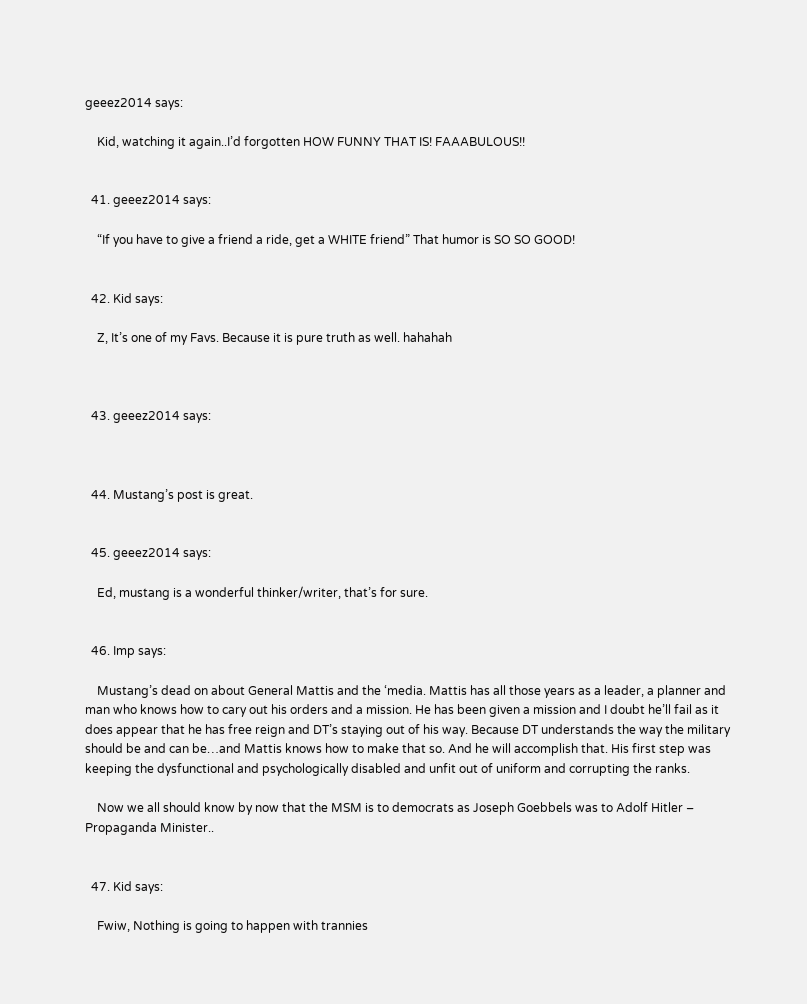geeez2014 says:

    Kid, watching it again..I’d forgotten HOW FUNNY THAT IS! FAAABULOUS!!


  41. geeez2014 says:

    “If you have to give a friend a ride, get a WHITE friend” That humor is SO SO GOOD!


  42. Kid says:

    Z, It’s one of my Favs. Because it is pure truth as well. hahahah



  43. geeez2014 says:



  44. Mustang’s post is great.


  45. geeez2014 says:

    Ed, mustang is a wonderful thinker/writer, that’s for sure.


  46. Imp says:

    Mustang’s dead on about General Mattis and the ‘media. Mattis has all those years as a leader, a planner and man who knows how to cary out his orders and a mission. He has been given a mission and I doubt he’ll fail as it does appear that he has free reign and DT’s staying out of his way. Because DT understands the way the military should be and can be…and Mattis knows how to make that so. And he will accomplish that. His first step was keeping the dysfunctional and psychologically disabled and unfit out of uniform and corrupting the ranks.

    Now we all should know by now that the MSM is to democrats as Joseph Goebbels was to Adolf Hitler – Propaganda Minister..


  47. Kid says:

    Fwiw, Nothing is going to happen with trannies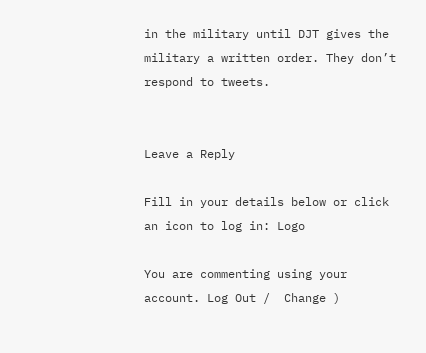in the military until DJT gives the military a written order. They don’t respond to tweets.


Leave a Reply

Fill in your details below or click an icon to log in: Logo

You are commenting using your account. Log Out /  Change )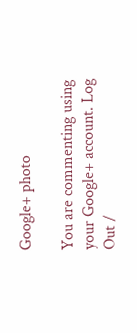Google+ photo

You are commenting using your Google+ account. Log Out /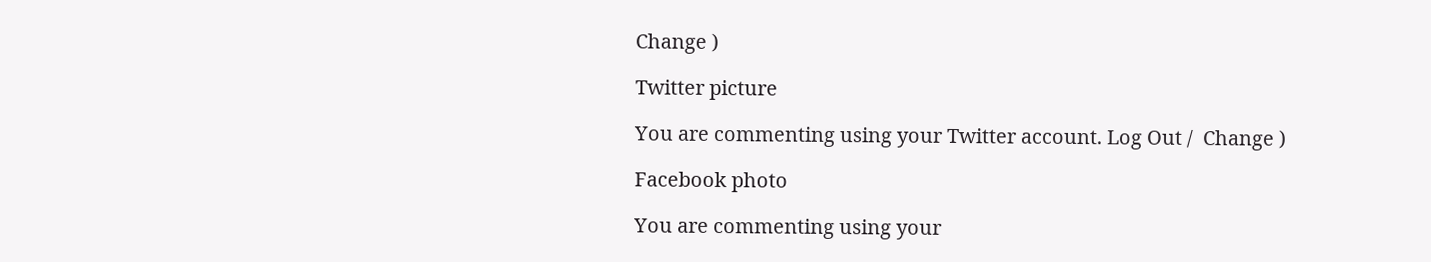Change )

Twitter picture

You are commenting using your Twitter account. Log Out /  Change )

Facebook photo

You are commenting using your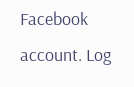Facebook account. Log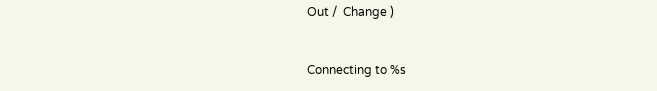Out /  Change )


Connecting to %s